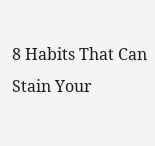8 Habits That Can Stain Your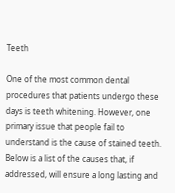Teeth

One of the most common dental procedures that patients undergo these days is teeth whitening. However, one primary issue that people fail to understand is the cause of stained teeth. Below is a list of the causes that, if addressed, will ensure a long lasting and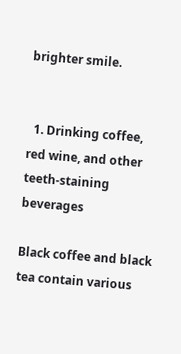brighter smile.


  1. Drinking coffee, red wine, and other teeth-staining beverages

Black coffee and black tea contain various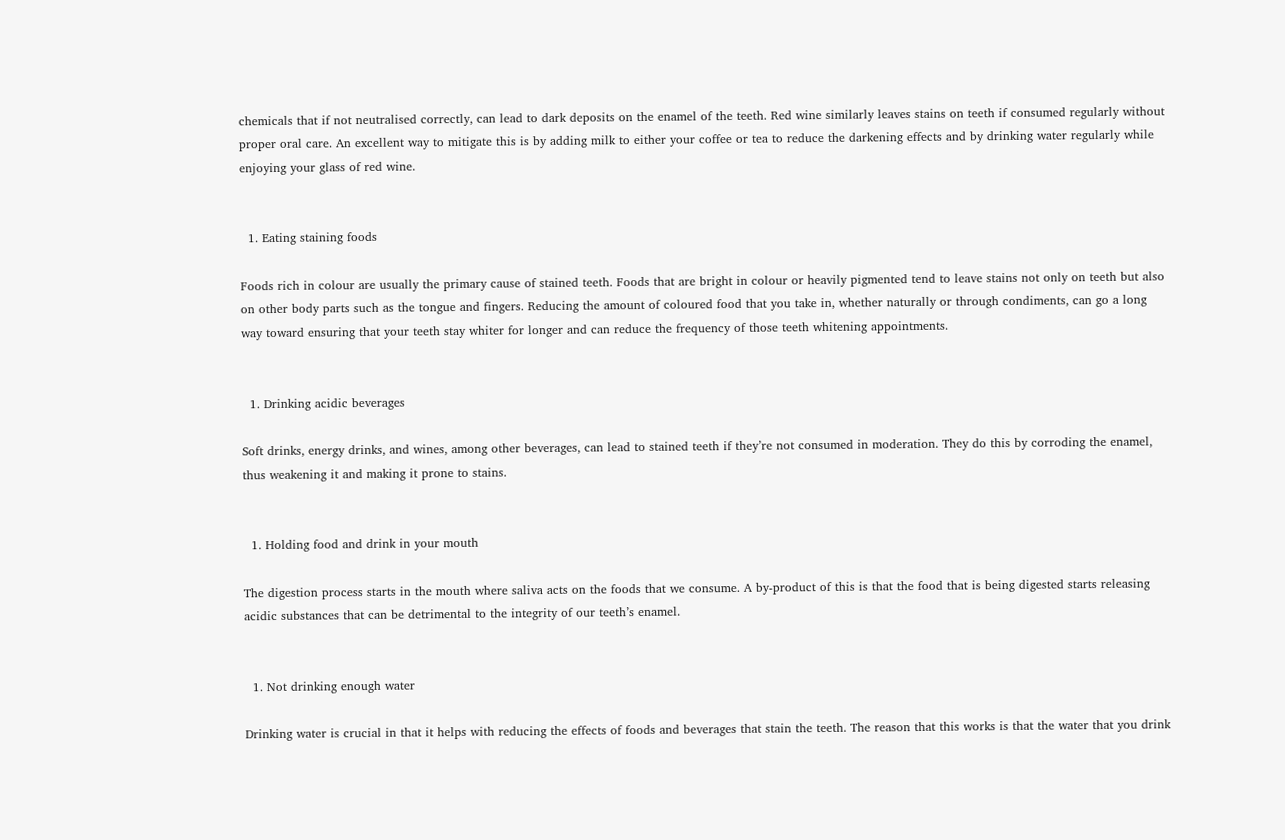chemicals that if not neutralised correctly, can lead to dark deposits on the enamel of the teeth. Red wine similarly leaves stains on teeth if consumed regularly without proper oral care. An excellent way to mitigate this is by adding milk to either your coffee or tea to reduce the darkening effects and by drinking water regularly while enjoying your glass of red wine.


  1. Eating staining foods

Foods rich in colour are usually the primary cause of stained teeth. Foods that are bright in colour or heavily pigmented tend to leave stains not only on teeth but also on other body parts such as the tongue and fingers. Reducing the amount of coloured food that you take in, whether naturally or through condiments, can go a long way toward ensuring that your teeth stay whiter for longer and can reduce the frequency of those teeth whitening appointments.


  1. Drinking acidic beverages

Soft drinks, energy drinks, and wines, among other beverages, can lead to stained teeth if they’re not consumed in moderation. They do this by corroding the enamel, thus weakening it and making it prone to stains.


  1. Holding food and drink in your mouth

The digestion process starts in the mouth where saliva acts on the foods that we consume. A by-product of this is that the food that is being digested starts releasing acidic substances that can be detrimental to the integrity of our teeth’s enamel.


  1. Not drinking enough water

Drinking water is crucial in that it helps with reducing the effects of foods and beverages that stain the teeth. The reason that this works is that the water that you drink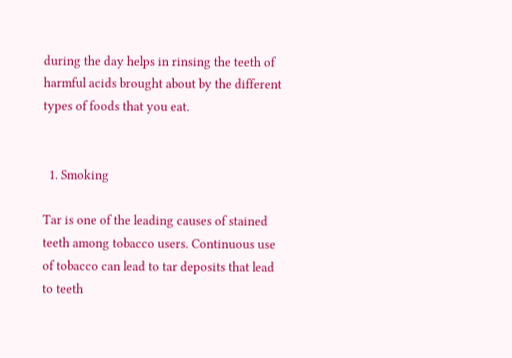during the day helps in rinsing the teeth of harmful acids brought about by the different types of foods that you eat.


  1. Smoking

Tar is one of the leading causes of stained teeth among tobacco users. Continuous use of tobacco can lead to tar deposits that lead to teeth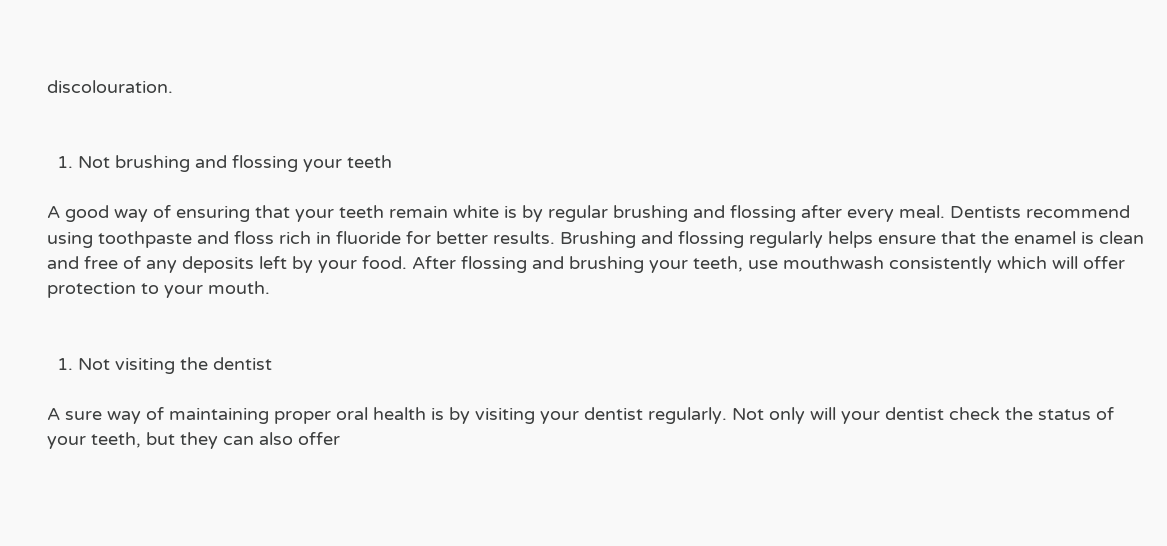discolouration.


  1. Not brushing and flossing your teeth

A good way of ensuring that your teeth remain white is by regular brushing and flossing after every meal. Dentists recommend using toothpaste and floss rich in fluoride for better results. Brushing and flossing regularly helps ensure that the enamel is clean and free of any deposits left by your food. After flossing and brushing your teeth, use mouthwash consistently which will offer protection to your mouth.


  1. Not visiting the dentist

A sure way of maintaining proper oral health is by visiting your dentist regularly. Not only will your dentist check the status of your teeth, but they can also offer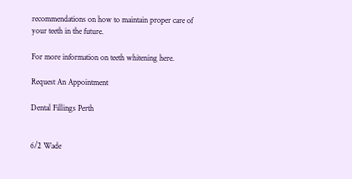recommendations on how to maintain proper care of your teeth in the future.

For more information on teeth whitening here.

Request An Appointment

Dental Fillings Perth


6/2 Wade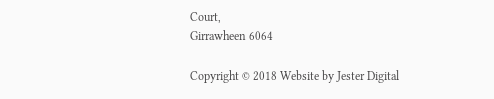Court,
Girrawheen 6064

Copyright © 2018 Website by Jester Digital